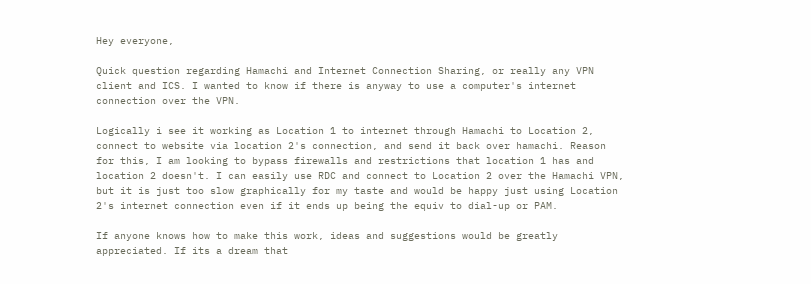Hey everyone,

Quick question regarding Hamachi and Internet Connection Sharing, or really any VPN client and ICS. I wanted to know if there is anyway to use a computer's internet connection over the VPN.

Logically i see it working as Location 1 to internet through Hamachi to Location 2, connect to website via location 2's connection, and send it back over hamachi. Reason for this, I am looking to bypass firewalls and restrictions that location 1 has and location 2 doesn't. I can easily use RDC and connect to Location 2 over the Hamachi VPN, but it is just too slow graphically for my taste and would be happy just using Location 2's internet connection even if it ends up being the equiv to dial-up or PAM.

If anyone knows how to make this work, ideas and suggestions would be greatly appreciated. If its a dream that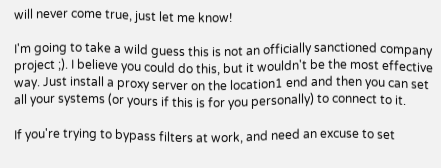will never come true, just let me know!

I'm going to take a wild guess this is not an officially sanctioned company project ;). I believe you could do this, but it wouldn't be the most effective way. Just install a proxy server on the location1 end and then you can set all your systems (or yours if this is for you personally) to connect to it.

If you're trying to bypass filters at work, and need an excuse to set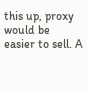this up, proxy would be easier to sell. A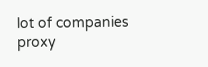lot of companies proxy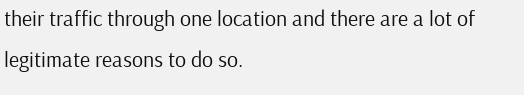their traffic through one location and there are a lot of legitimate reasons to do so.